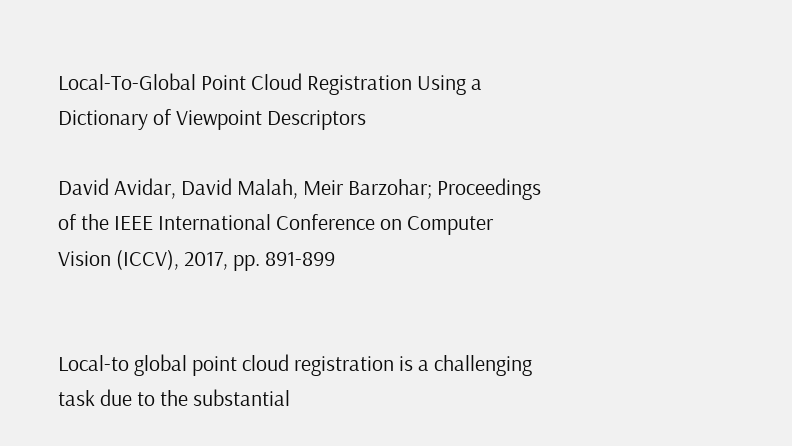Local-To-Global Point Cloud Registration Using a Dictionary of Viewpoint Descriptors

David Avidar, David Malah, Meir Barzohar; Proceedings of the IEEE International Conference on Computer Vision (ICCV), 2017, pp. 891-899


Local-to global point cloud registration is a challenging task due to the substantial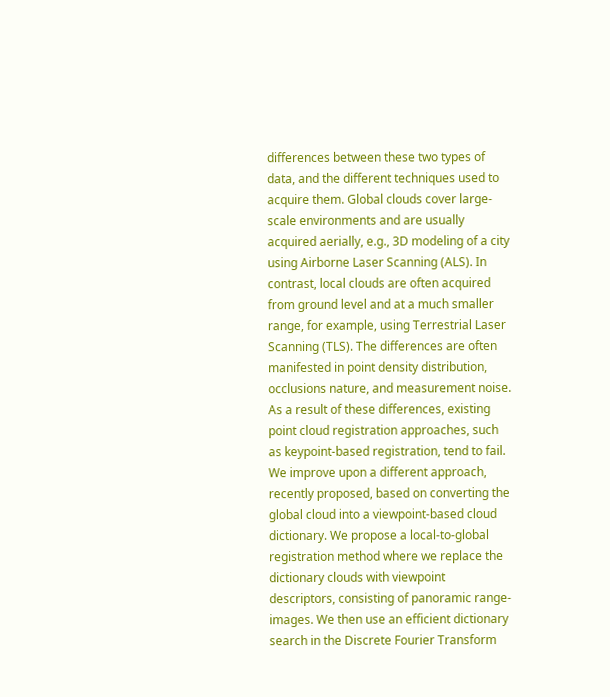differences between these two types of data, and the different techniques used to acquire them. Global clouds cover large-scale environments and are usually acquired aerially, e.g., 3D modeling of a city using Airborne Laser Scanning (ALS). In contrast, local clouds are often acquired from ground level and at a much smaller range, for example, using Terrestrial Laser Scanning (TLS). The differences are often manifested in point density distribution, occlusions nature, and measurement noise. As a result of these differences, existing point cloud registration approaches, such as keypoint-based registration, tend to fail. We improve upon a different approach, recently proposed, based on converting the global cloud into a viewpoint-based cloud dictionary. We propose a local-to-global registration method where we replace the dictionary clouds with viewpoint descriptors, consisting of panoramic range-images. We then use an efficient dictionary search in the Discrete Fourier Transform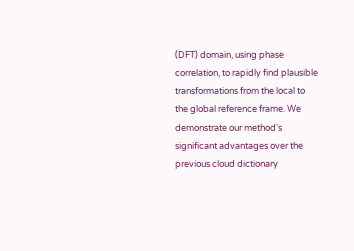(DFT) domain, using phase correlation, to rapidly find plausible transformations from the local to the global reference frame. We demonstrate our method's significant advantages over the previous cloud dictionary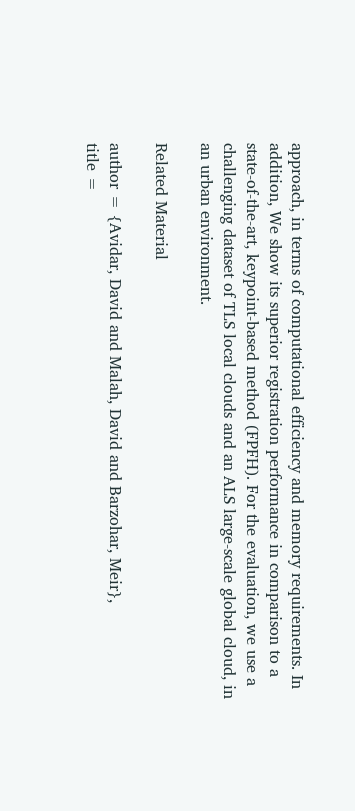approach, in terms of computational efficiency and memory requirements. In addition, We show its superior registration performance in comparison to a state-of-the-art, keypoint-based method (FPFH). For the evaluation, we use a challenging dataset of TLS local clouds and an ALS large-scale global cloud, in an urban environment.

Related Material

author = {Avidar, David and Malah, David and Barzohar, Meir},
title =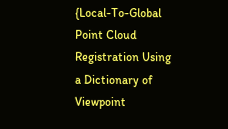{Local-To-Global Point Cloud Registration Using a Dictionary of Viewpoint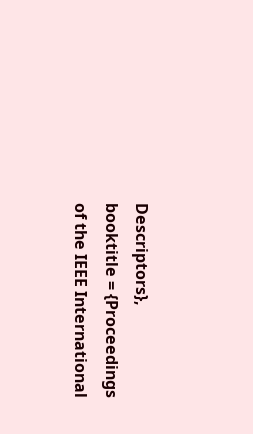Descriptors},
booktitle = {Proceedings of the IEEE International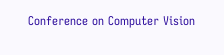Conference on Computer Vision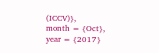(ICCV)},
month = {Oct},
year = {2017}